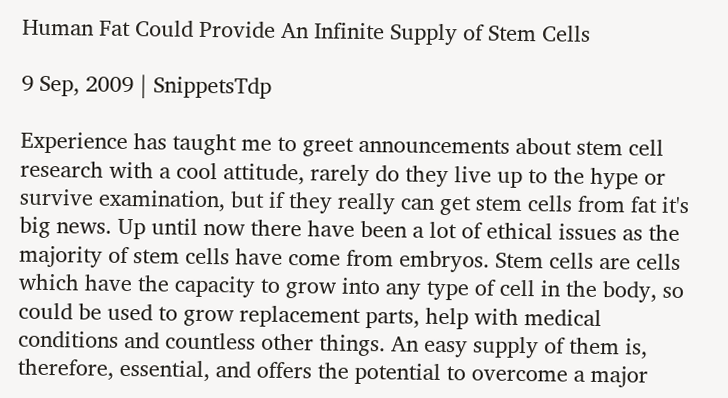Human Fat Could Provide An Infinite Supply of Stem Cells

9 Sep, 2009 | SnippetsTdp

Experience has taught me to greet announcements about stem cell research with a cool attitude, rarely do they live up to the hype or survive examination, but if they really can get stem cells from fat it's big news. Up until now there have been a lot of ethical issues as the majority of stem cells have come from embryos. Stem cells are cells which have the capacity to grow into any type of cell in the body, so could be used to grow replacement parts, help with medical conditions and countless other things. An easy supply of them is, therefore, essential, and offers the potential to overcome a major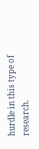hurdle in this type of research.